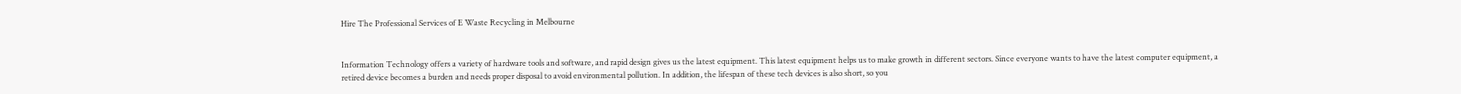Hire The Professional Services of E Waste Recycling in Melbourne


Information Technology offers a variety of hardware tools and software, and rapid design gives us the latest equipment. This latest equipment helps us to make growth in different sectors. Since everyone wants to have the latest computer equipment, a retired device becomes a burden and needs proper disposal to avoid environmental pollution. In addition, the lifespan of these tech devices is also short, so you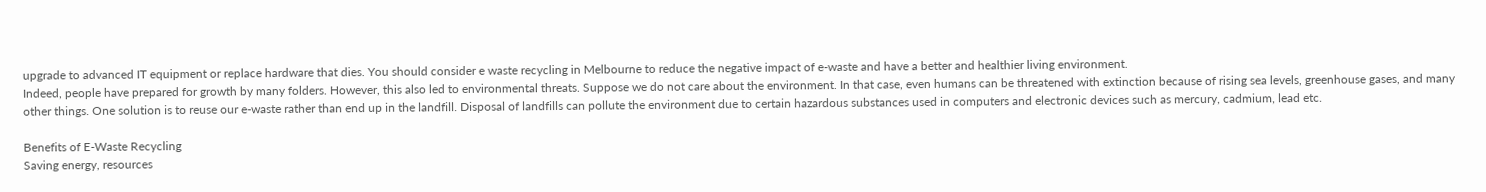upgrade to advanced IT equipment or replace hardware that dies. You should consider e waste recycling in Melbourne to reduce the negative impact of e-waste and have a better and healthier living environment.
Indeed, people have prepared for growth by many folders. However, this also led to environmental threats. Suppose we do not care about the environment. In that case, even humans can be threatened with extinction because of rising sea levels, greenhouse gases, and many other things. One solution is to reuse our e-waste rather than end up in the landfill. Disposal of landfills can pollute the environment due to certain hazardous substances used in computers and electronic devices such as mercury, cadmium, lead etc.

Benefits of E-Waste Recycling
Saving energy, resources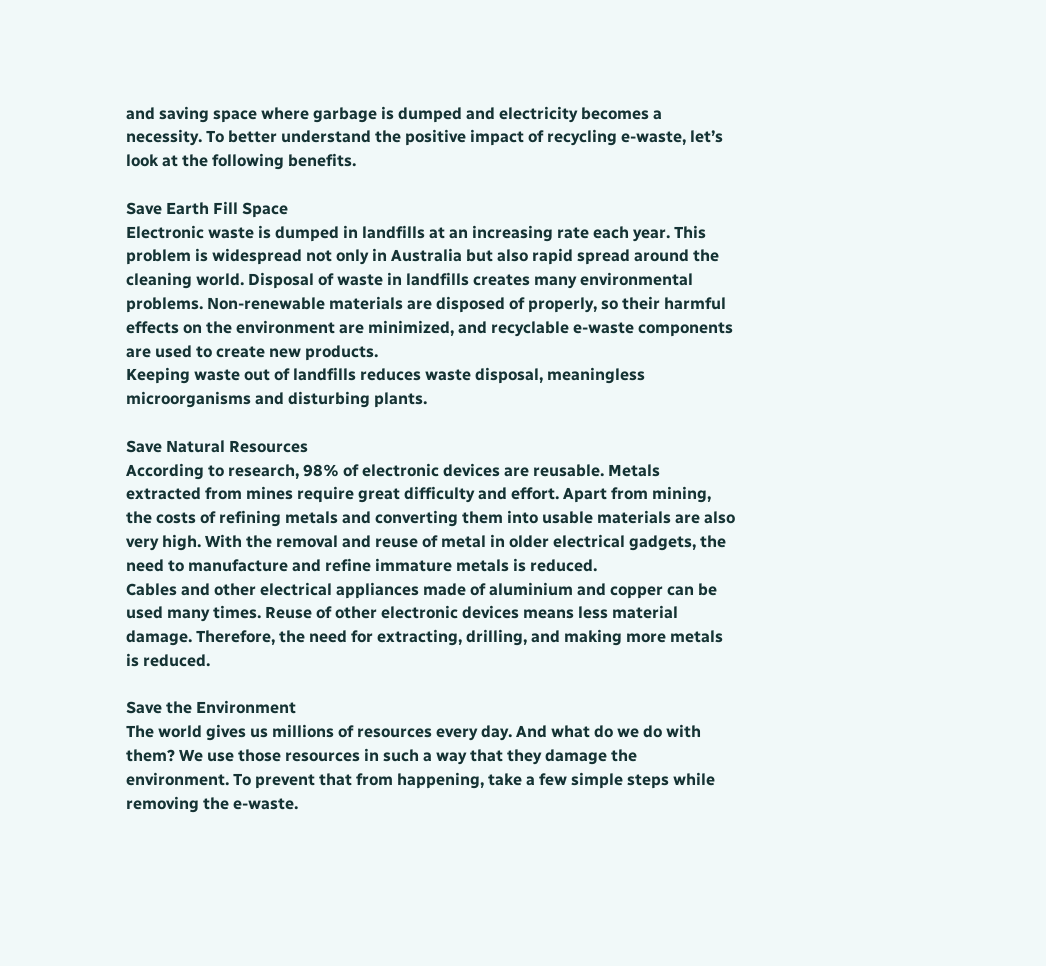and saving space where garbage is dumped and electricity becomes a necessity. To better understand the positive impact of recycling e-waste, let’s look at the following benefits.

Save Earth Fill Space
Electronic waste is dumped in landfills at an increasing rate each year. This problem is widespread not only in Australia but also rapid spread around the cleaning world. Disposal of waste in landfills creates many environmental problems. Non-renewable materials are disposed of properly, so their harmful effects on the environment are minimized, and recyclable e-waste components are used to create new products.
Keeping waste out of landfills reduces waste disposal, meaningless microorganisms and disturbing plants.

Save Natural Resources
According to research, 98% of electronic devices are reusable. Metals extracted from mines require great difficulty and effort. Apart from mining, the costs of refining metals and converting them into usable materials are also very high. With the removal and reuse of metal in older electrical gadgets, the need to manufacture and refine immature metals is reduced.
Cables and other electrical appliances made of aluminium and copper can be used many times. Reuse of other electronic devices means less material damage. Therefore, the need for extracting, drilling, and making more metals is reduced.

Save the Environment
The world gives us millions of resources every day. And what do we do with them? We use those resources in such a way that they damage the environment. To prevent that from happening, take a few simple steps while removing the e-waste.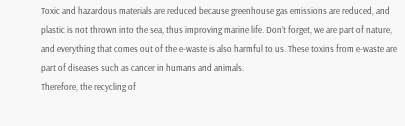Toxic and hazardous materials are reduced because greenhouse gas emissions are reduced, and plastic is not thrown into the sea, thus improving marine life. Don’t forget, we are part of nature, and everything that comes out of the e-waste is also harmful to us. These toxins from e-waste are part of diseases such as cancer in humans and animals.
Therefore, the recycling of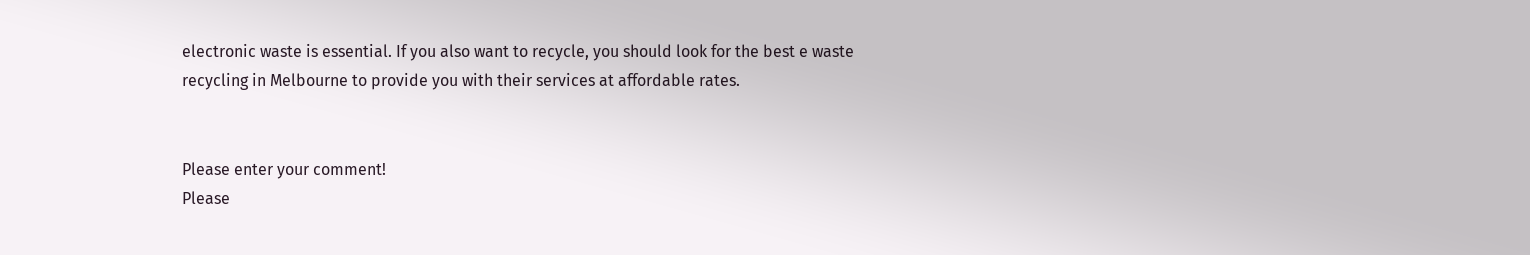electronic waste is essential. If you also want to recycle, you should look for the best e waste recycling in Melbourne to provide you with their services at affordable rates.


Please enter your comment!
Please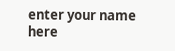enter your name here